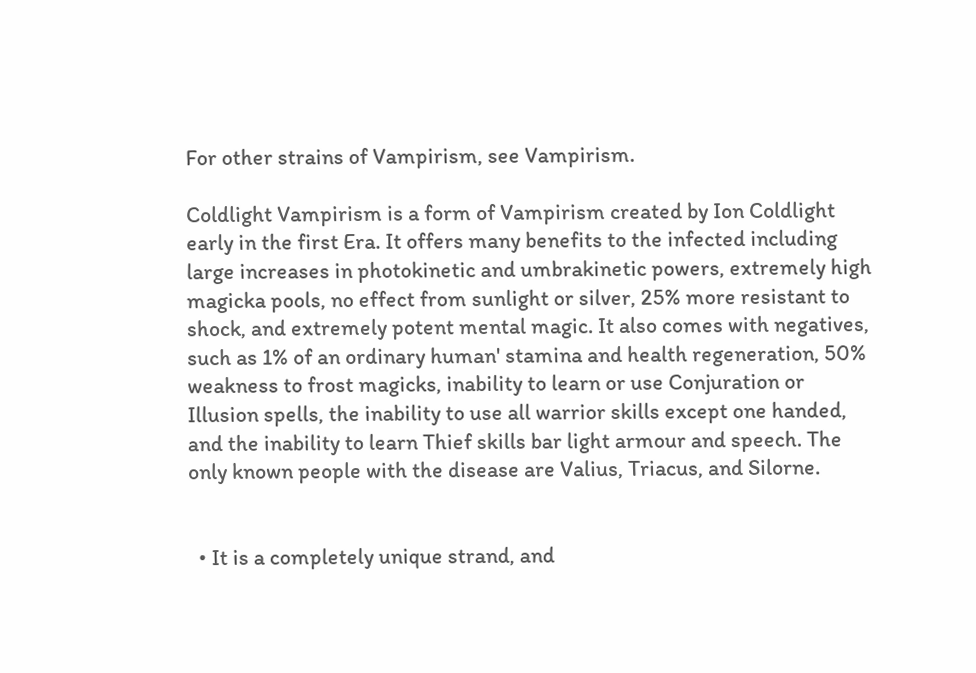For other strains of Vampirism, see Vampirism.

Coldlight Vampirism is a form of Vampirism created by Ion Coldlight early in the first Era. It offers many benefits to the infected including large increases in photokinetic and umbrakinetic powers, extremely high magicka pools, no effect from sunlight or silver, 25% more resistant to shock, and extremely potent mental magic. It also comes with negatives, such as 1% of an ordinary human' stamina and health regeneration, 50% weakness to frost magicks, inability to learn or use Conjuration or Illusion spells, the inability to use all warrior skills except one handed, and the inability to learn Thief skills bar light armour and speech. The only known people with the disease are Valius, Triacus, and Silorne.


  • It is a completely unique strand, and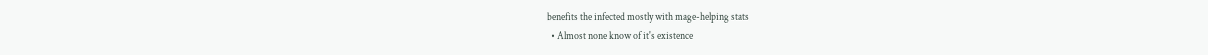benefits the infected mostly with mage-helping stats
  • Almost none know of it's existence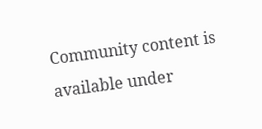Community content is available under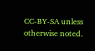CC-BY-SA unless otherwise noted.